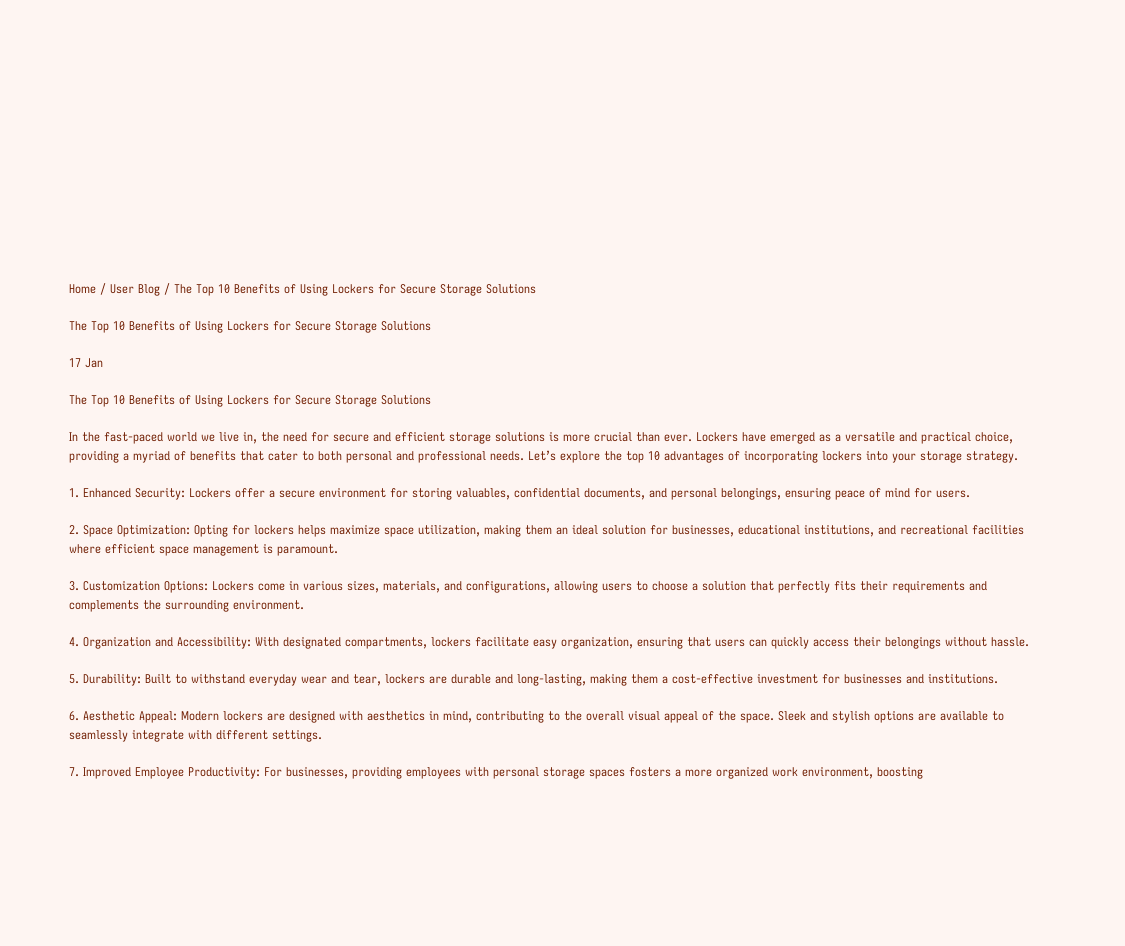Home / User Blog / The Top 10 Benefits of Using Lockers for Secure Storage Solutions

The Top 10 Benefits of Using Lockers for Secure Storage Solutions

17 Jan

The Top 10 Benefits of Using Lockers for Secure Storage Solutions

In the fast-paced world we live in, the need for secure and efficient storage solutions is more crucial than ever. Lockers have emerged as a versatile and practical choice, providing a myriad of benefits that cater to both personal and professional needs. Let’s explore the top 10 advantages of incorporating lockers into your storage strategy.

1. Enhanced Security: Lockers offer a secure environment for storing valuables, confidential documents, and personal belongings, ensuring peace of mind for users.

2. Space Optimization: Opting for lockers helps maximize space utilization, making them an ideal solution for businesses, educational institutions, and recreational facilities where efficient space management is paramount.

3. Customization Options: Lockers come in various sizes, materials, and configurations, allowing users to choose a solution that perfectly fits their requirements and complements the surrounding environment.

4. Organization and Accessibility: With designated compartments, lockers facilitate easy organization, ensuring that users can quickly access their belongings without hassle.

5. Durability: Built to withstand everyday wear and tear, lockers are durable and long-lasting, making them a cost-effective investment for businesses and institutions.

6. Aesthetic Appeal: Modern lockers are designed with aesthetics in mind, contributing to the overall visual appeal of the space. Sleek and stylish options are available to seamlessly integrate with different settings.

7. Improved Employee Productivity: For businesses, providing employees with personal storage spaces fosters a more organized work environment, boosting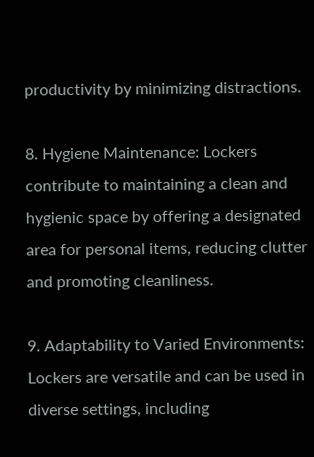productivity by minimizing distractions.

8. Hygiene Maintenance: Lockers contribute to maintaining a clean and hygienic space by offering a designated area for personal items, reducing clutter and promoting cleanliness.

9. Adaptability to Varied Environments: Lockers are versatile and can be used in diverse settings, including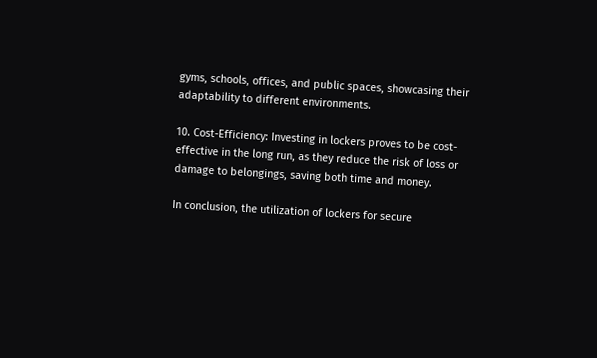gyms, schools, offices, and public spaces, showcasing their adaptability to different environments.

10. Cost-Efficiency: Investing in lockers proves to be cost-effective in the long run, as they reduce the risk of loss or damage to belongings, saving both time and money.

In conclusion, the utilization of lockers for secure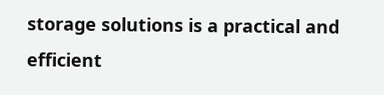storage solutions is a practical and efficient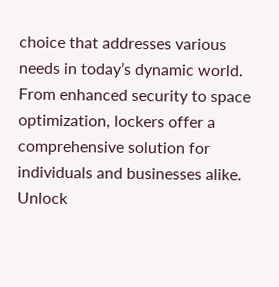choice that addresses various needs in today’s dynamic world. From enhanced security to space optimization, lockers offer a comprehensive solution for individuals and businesses alike. Unlock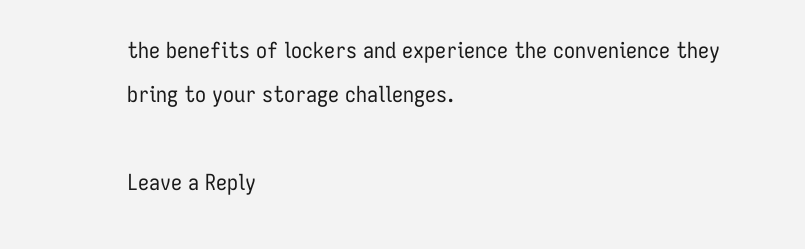the benefits of lockers and experience the convenience they bring to your storage challenges.

Leave a Reply